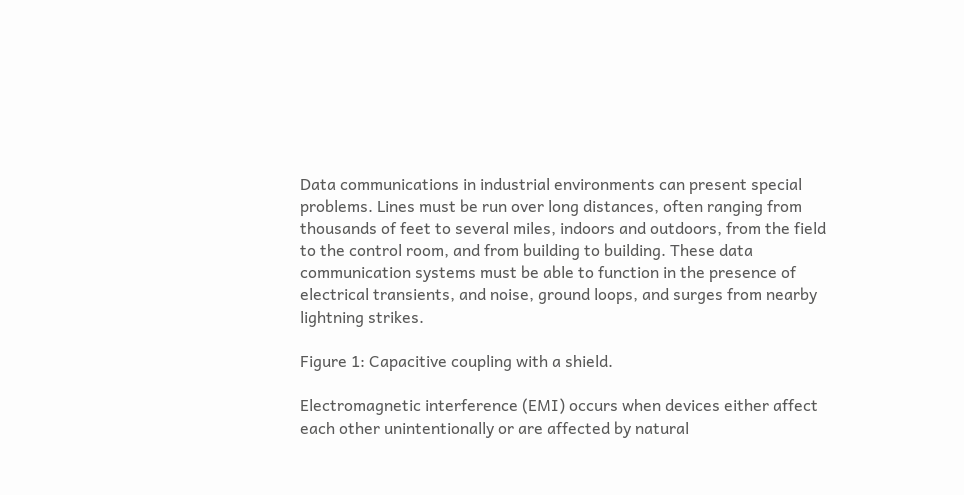Data communications in industrial environments can present special problems. Lines must be run over long distances, often ranging from thousands of feet to several miles, indoors and outdoors, from the field to the control room, and from building to building. These data communication systems must be able to function in the presence of electrical transients, and noise, ground loops, and surges from nearby lightning strikes.

Figure 1: Capacitive coupling with a shield.

Electromagnetic interference (EMI) occurs when devices either affect each other unintentionally or are affected by natural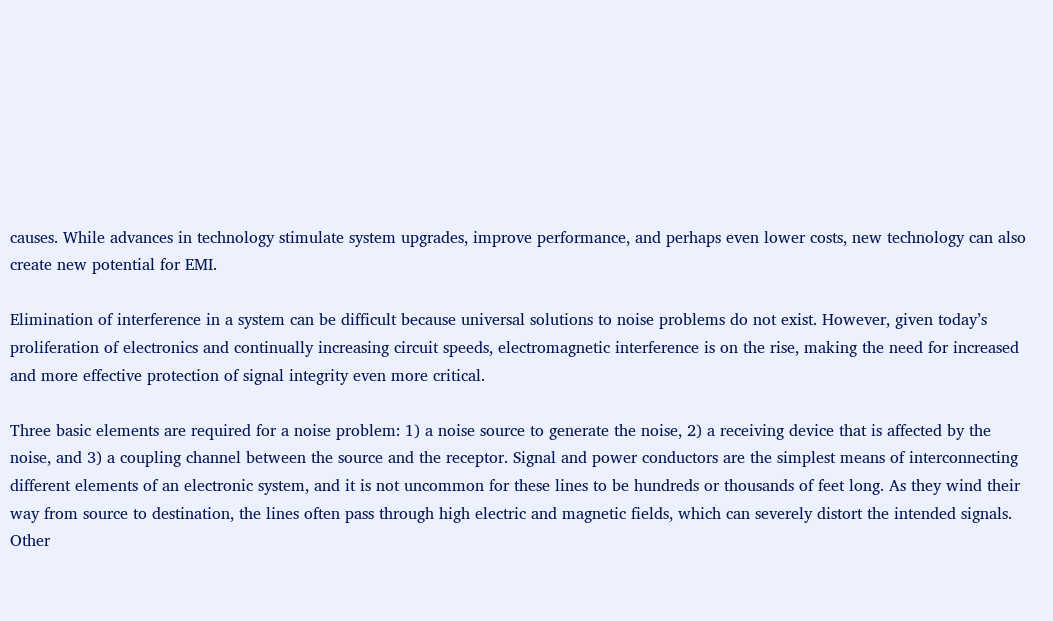causes. While advances in technology stimulate system upgrades, improve performance, and perhaps even lower costs, new technology can also create new potential for EMI.

Elimination of interference in a system can be difficult because universal solutions to noise problems do not exist. However, given today’s proliferation of electronics and continually increasing circuit speeds, electromagnetic interference is on the rise, making the need for increased and more effective protection of signal integrity even more critical.

Three basic elements are required for a noise problem: 1) a noise source to generate the noise, 2) a receiving device that is affected by the noise, and 3) a coupling channel between the source and the receptor. Signal and power conductors are the simplest means of interconnecting different elements of an electronic system, and it is not uncommon for these lines to be hundreds or thousands of feet long. As they wind their way from source to destination, the lines often pass through high electric and magnetic fields, which can severely distort the intended signals. Other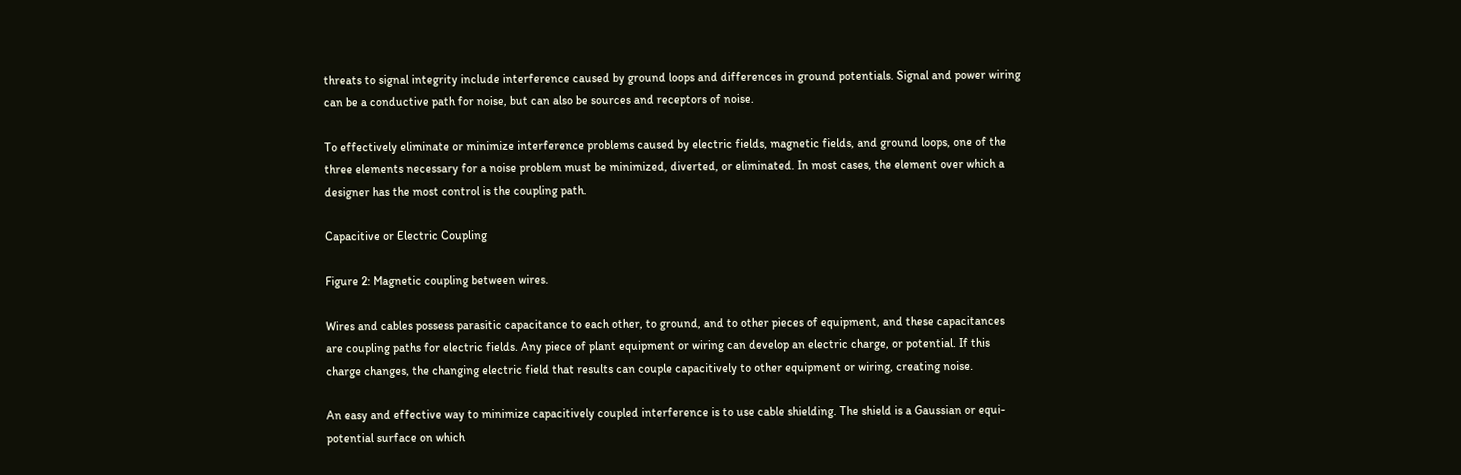threats to signal integrity include interference caused by ground loops and differences in ground potentials. Signal and power wiring can be a conductive path for noise, but can also be sources and receptors of noise.

To effectively eliminate or minimize interference problems caused by electric fields, magnetic fields, and ground loops, one of the three elements necessary for a noise problem must be minimized, diverted, or eliminated. In most cases, the element over which a designer has the most control is the coupling path.

Capacitive or Electric Coupling

Figure 2: Magnetic coupling between wires.

Wires and cables possess parasitic capacitance to each other, to ground, and to other pieces of equipment, and these capacitances are coupling paths for electric fields. Any piece of plant equipment or wiring can develop an electric charge, or potential. If this charge changes, the changing electric field that results can couple capacitively to other equipment or wiring, creating noise.

An easy and effective way to minimize capacitively coupled interference is to use cable shielding. The shield is a Gaussian or equi-potential surface on which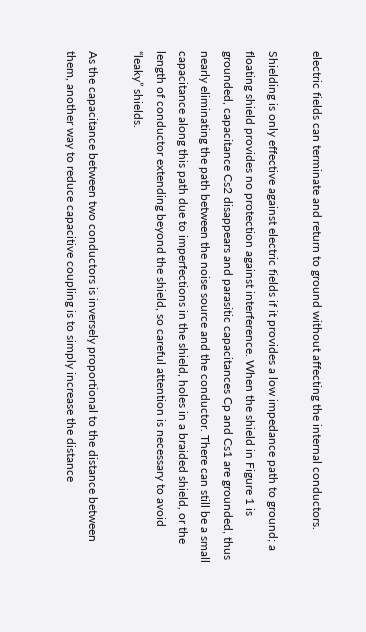electric fields can terminate and return to ground without affecting the internal conductors.

Shielding is only effective against electric fields if it provides a low impedance path to ground; a floating shield provides no protection against interference. When the shield in Figure 1 is grounded, capacitance Cs2 disappears and parasitic capacitances Cp and Cs1 are grounded, thus nearly eliminating the path between the noise source and the conductor. There can still be a small capacitance along this path due to imperfections in the shield, holes in a braided shield, or the length of conductor extending beyond the shield, so careful attention is necessary to avoid “leaky” shields.

As the capacitance between two conductors is inversely proportional to the distance between them, another way to reduce capacitive coupling is to simply increase the distance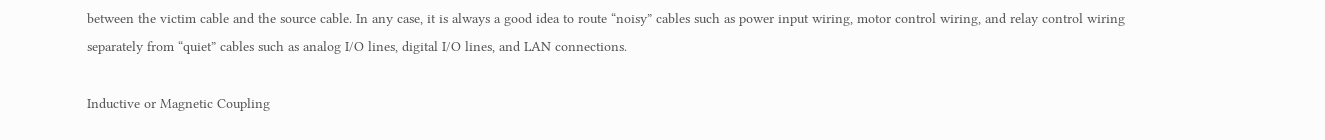between the victim cable and the source cable. In any case, it is always a good idea to route “noisy” cables such as power input wiring, motor control wiring, and relay control wiring separately from “quiet” cables such as analog I/O lines, digital I/O lines, and LAN connections.

Inductive or Magnetic Coupling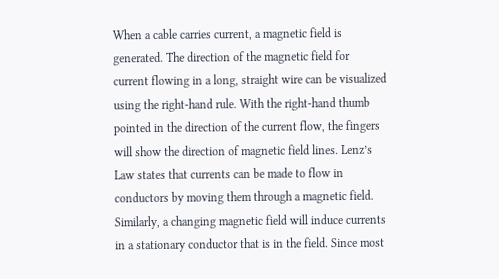When a cable carries current, a magnetic field is generated. The direction of the magnetic field for current flowing in a long, straight wire can be visualized using the right-hand rule. With the right-hand thumb pointed in the direction of the current flow, the fingers will show the direction of magnetic field lines. Lenz’s Law states that currents can be made to flow in conductors by moving them through a magnetic field. Similarly, a changing magnetic field will induce currents in a stationary conductor that is in the field. Since most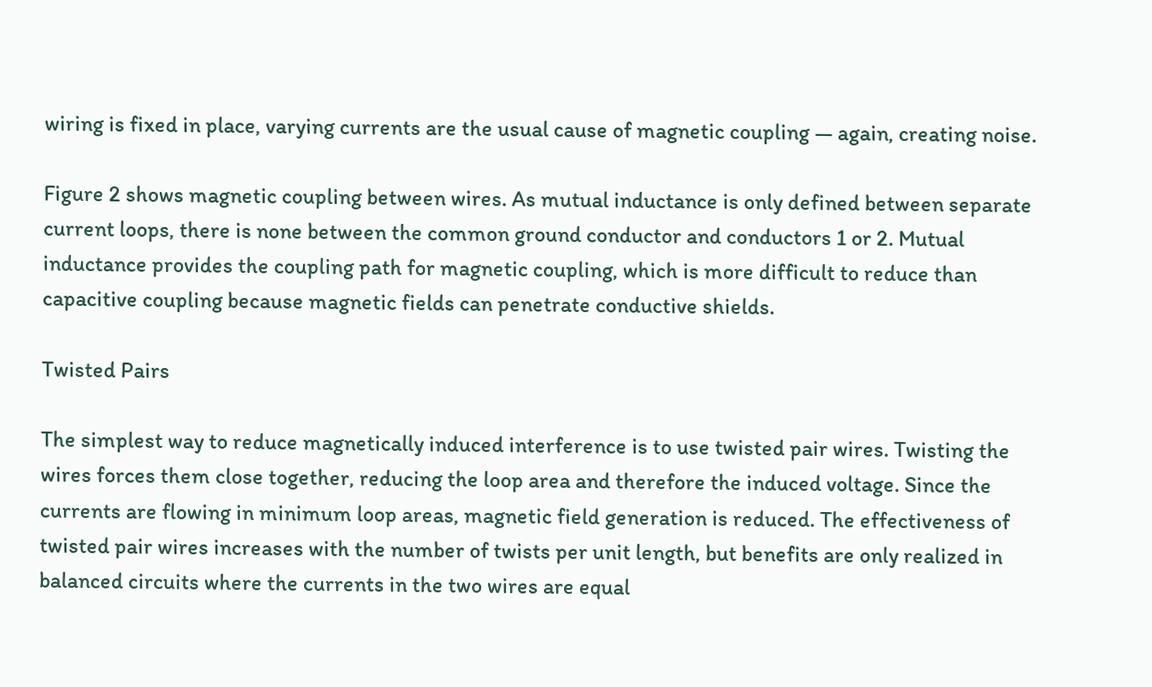wiring is fixed in place, varying currents are the usual cause of magnetic coupling — again, creating noise.

Figure 2 shows magnetic coupling between wires. As mutual inductance is only defined between separate current loops, there is none between the common ground conductor and conductors 1 or 2. Mutual inductance provides the coupling path for magnetic coupling, which is more difficult to reduce than capacitive coupling because magnetic fields can penetrate conductive shields.

Twisted Pairs

The simplest way to reduce magnetically induced interference is to use twisted pair wires. Twisting the wires forces them close together, reducing the loop area and therefore the induced voltage. Since the currents are flowing in minimum loop areas, magnetic field generation is reduced. The effectiveness of twisted pair wires increases with the number of twists per unit length, but benefits are only realized in balanced circuits where the currents in the two wires are equal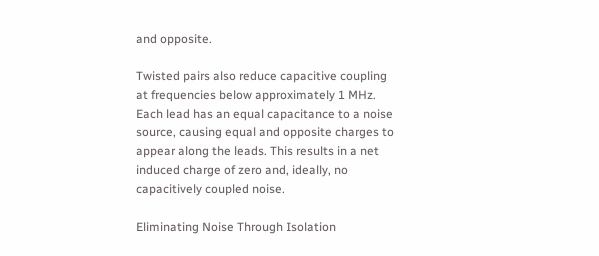and opposite.

Twisted pairs also reduce capacitive coupling at frequencies below approximately 1 MHz. Each lead has an equal capacitance to a noise source, causing equal and opposite charges to appear along the leads. This results in a net induced charge of zero and, ideally, no capacitively coupled noise.

Eliminating Noise Through Isolation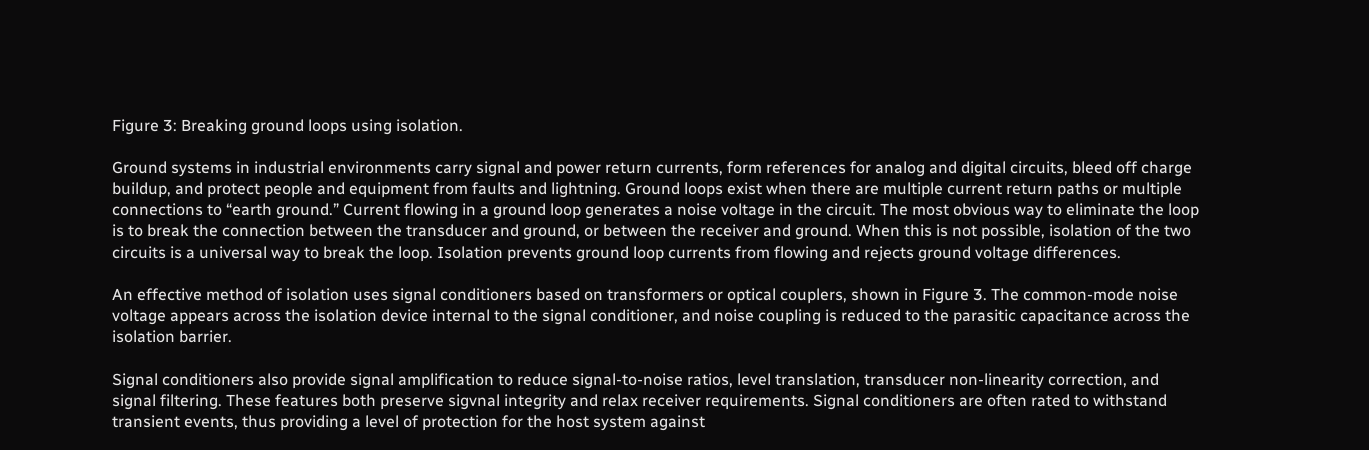Figure 3: Breaking ground loops using isolation.

Ground systems in industrial environments carry signal and power return currents, form references for analog and digital circuits, bleed off charge buildup, and protect people and equipment from faults and lightning. Ground loops exist when there are multiple current return paths or multiple connections to “earth ground.” Current flowing in a ground loop generates a noise voltage in the circuit. The most obvious way to eliminate the loop is to break the connection between the transducer and ground, or between the receiver and ground. When this is not possible, isolation of the two circuits is a universal way to break the loop. Isolation prevents ground loop currents from flowing and rejects ground voltage differences.

An effective method of isolation uses signal conditioners based on transformers or optical couplers, shown in Figure 3. The common-mode noise voltage appears across the isolation device internal to the signal conditioner, and noise coupling is reduced to the parasitic capacitance across the isolation barrier.

Signal conditioners also provide signal amplification to reduce signal-to-noise ratios, level translation, transducer non-linearity correction, and signal filtering. These features both preserve sigvnal integrity and relax receiver requirements. Signal conditioners are often rated to withstand transient events, thus providing a level of protection for the host system against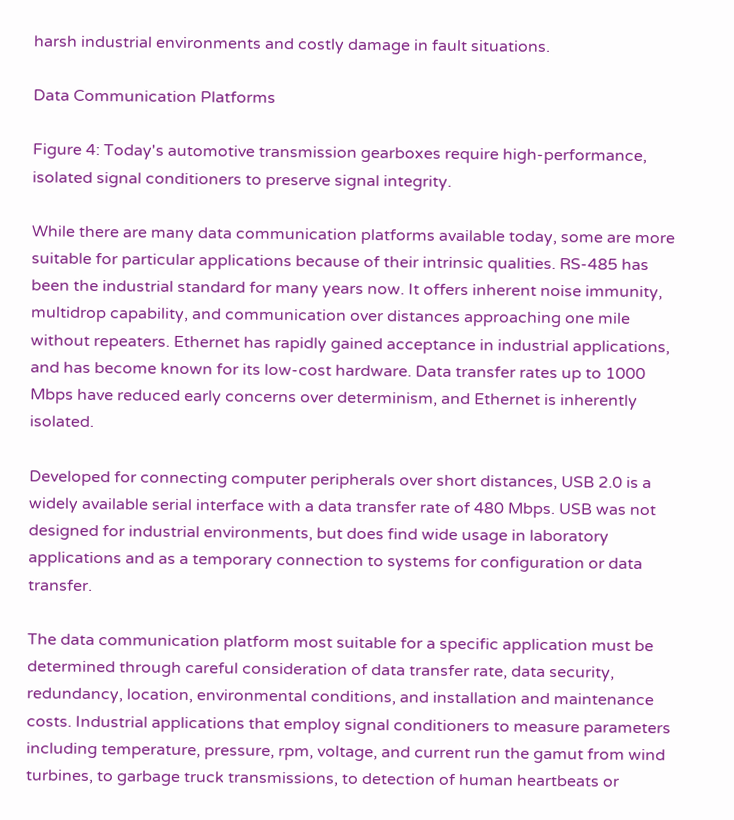harsh industrial environments and costly damage in fault situations.

Data Communication Platforms

Figure 4: Today's automotive transmission gearboxes require high-performance, isolated signal conditioners to preserve signal integrity.

While there are many data communication platforms available today, some are more suitable for particular applications because of their intrinsic qualities. RS-485 has been the industrial standard for many years now. It offers inherent noise immunity, multidrop capability, and communication over distances approaching one mile without repeaters. Ethernet has rapidly gained acceptance in industrial applications, and has become known for its low-cost hardware. Data transfer rates up to 1000 Mbps have reduced early concerns over determinism, and Ethernet is inherently isolated.

Developed for connecting computer peripherals over short distances, USB 2.0 is a widely available serial interface with a data transfer rate of 480 Mbps. USB was not designed for industrial environments, but does find wide usage in laboratory applications and as a temporary connection to systems for configuration or data transfer.

The data communication platform most suitable for a specific application must be determined through careful consideration of data transfer rate, data security, redundancy, location, environmental conditions, and installation and maintenance costs. Industrial applications that employ signal conditioners to measure parameters including temperature, pressure, rpm, voltage, and current run the gamut from wind turbines, to garbage truck transmissions, to detection of human heartbeats or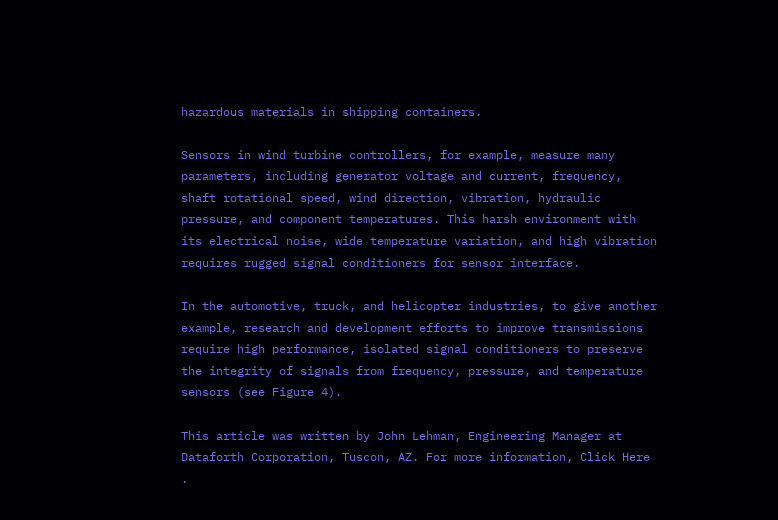hazardous materials in shipping containers.

Sensors in wind turbine controllers, for example, measure many parameters, including generator voltage and current, frequency, shaft rotational speed, wind direction, vibration, hydraulic pressure, and component temperatures. This harsh environment with its electrical noise, wide temperature variation, and high vibration requires rugged signal conditioners for sensor interface.

In the automotive, truck, and helicopter industries, to give another example, research and development efforts to improve transmissions require high performance, isolated signal conditioners to preserve the integrity of signals from frequency, pressure, and temperature sensors (see Figure 4).

This article was written by John Lehman, Engineering Manager at Dataforth Corporation, Tuscon, AZ. For more information, Click Here .